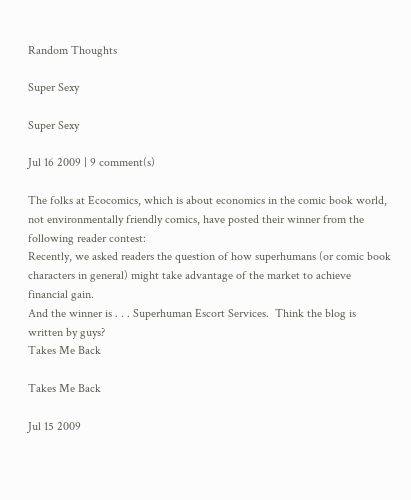Random Thoughts

Super Sexy

Super Sexy

Jul 16 2009 | 9 comment(s)

The folks at Ecocomics, which is about economics in the comic book world, not environmentally friendly comics, have posted their winner from the following reader contest:
Recently, we asked readers the question of how superhumans (or comic book characters in general) might take advantage of the market to achieve financial gain.
And the winner is . . . Superhuman Escort Services.  Think the blog is written by guys?
Takes Me Back

Takes Me Back

Jul 15 2009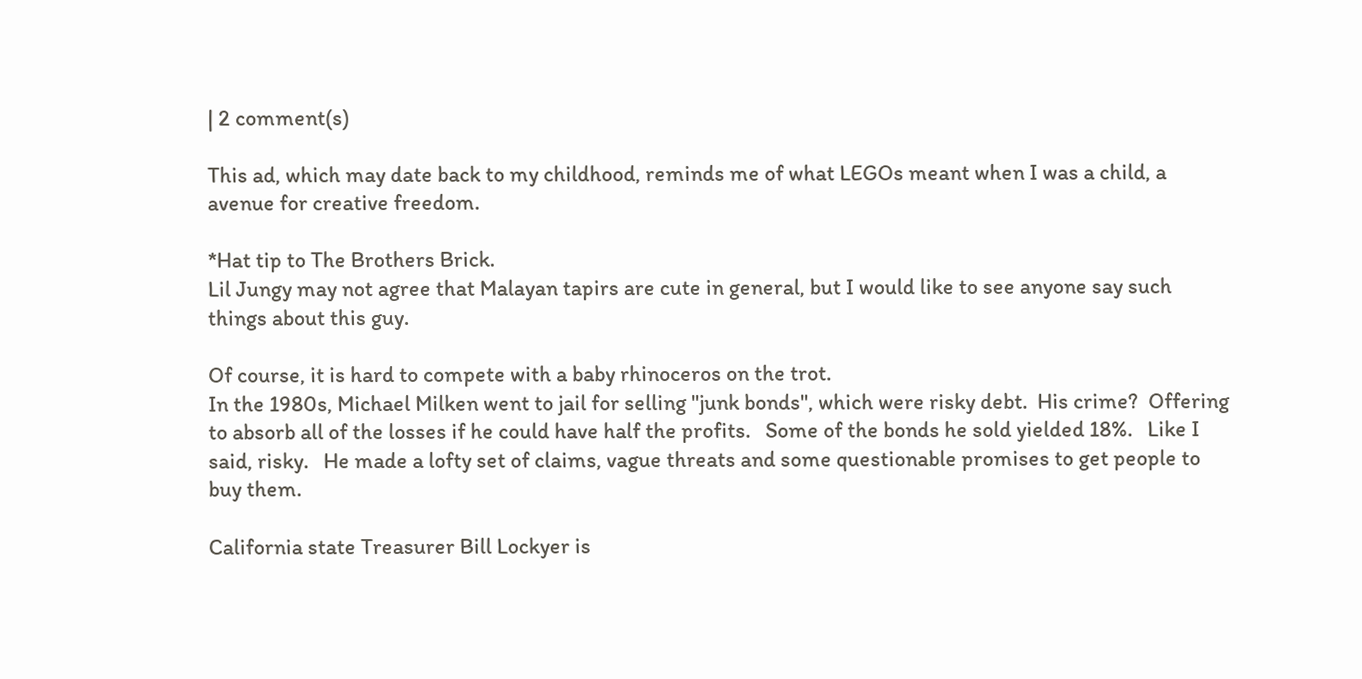| 2 comment(s)

This ad, which may date back to my childhood, reminds me of what LEGOs meant when I was a child, a avenue for creative freedom.

*Hat tip to The Brothers Brick.
Lil Jungy may not agree that Malayan tapirs are cute in general, but I would like to see anyone say such things about this guy.

Of course, it is hard to compete with a baby rhinoceros on the trot.
In the 1980s, Michael Milken went to jail for selling "junk bonds", which were risky debt.  His crime?  Offering to absorb all of the losses if he could have half the profits.   Some of the bonds he sold yielded 18%.   Like I said, risky.   He made a lofty set of claims, vague threats and some questionable promises to get people to buy them.

California state Treasurer Bill Lockyer is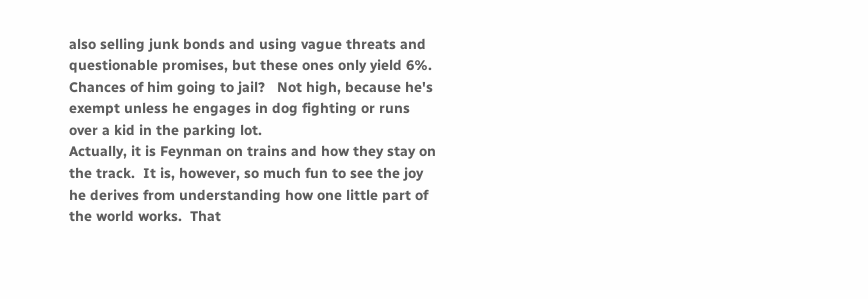also selling junk bonds and using vague threats and questionable promises, but these ones only yield 6%.   Chances of him going to jail?   Not high, because he's exempt unless he engages in dog fighting or runs over a kid in the parking lot.
Actually, it is Feynman on trains and how they stay on the track.  It is, however, so much fun to see the joy he derives from understanding how one little part of the world works.  That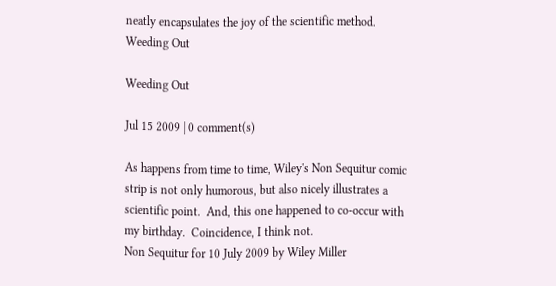neatly encapsulates the joy of the scientific method.
Weeding Out

Weeding Out

Jul 15 2009 | 0 comment(s)

As happens from time to time, Wiley's Non Sequitur comic strip is not only humorous, but also nicely illustrates a scientific point.  And, this one happened to co-occur with my birthday.  Coincidence, I think not.
Non Sequitur for 10 July 2009 by Wiley Miller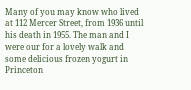Many of you may know who lived at 112 Mercer Street, from 1936 until his death in 1955. The man and I were our for a lovely walk and some delicious frozen yogurt in Princeton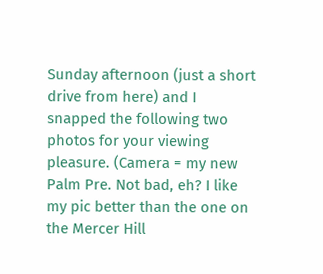Sunday afternoon (just a short drive from here) and I snapped the following two photos for your viewing pleasure. (Camera = my new Palm Pre. Not bad, eh? I like my pic better than the one on the Mercer Hill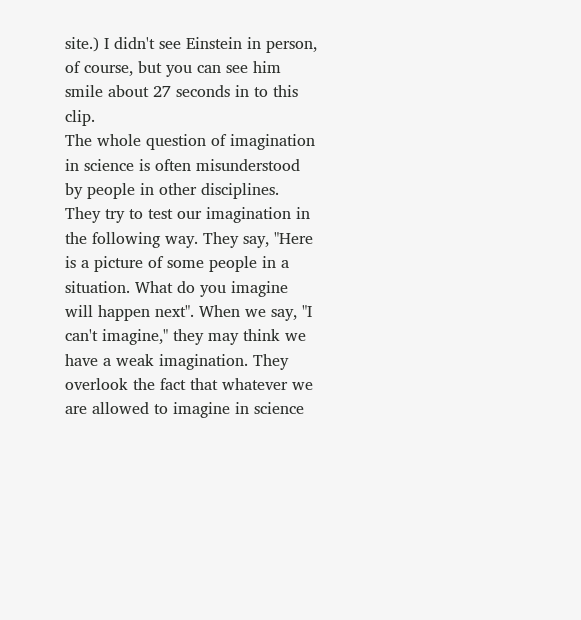site.) I didn't see Einstein in person, of course, but you can see him smile about 27 seconds in to this clip.
The whole question of imagination in science is often misunderstood by people in other disciplines. They try to test our imagination in the following way. They say, "Here is a picture of some people in a situation. What do you imagine will happen next". When we say, "I can't imagine," they may think we have a weak imagination. They overlook the fact that whatever we are allowed to imagine in science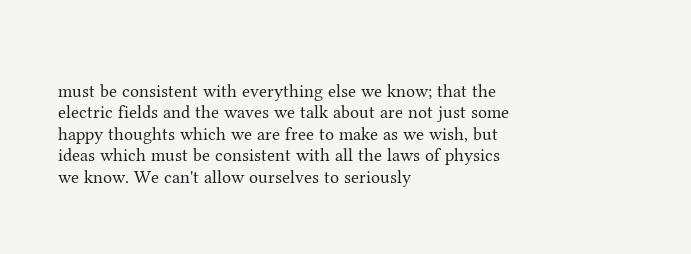must be consistent with everything else we know; that the electric fields and the waves we talk about are not just some happy thoughts which we are free to make as we wish, but ideas which must be consistent with all the laws of physics we know. We can't allow ourselves to seriously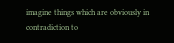imagine things which are obviously in contradiction to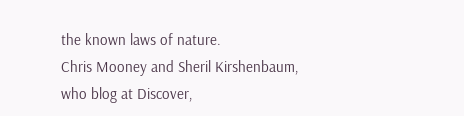the known laws of nature.
Chris Mooney and Sheril Kirshenbaum, who blog at Discover,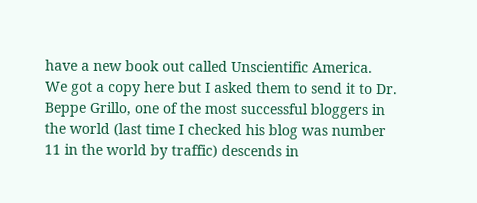have a new book out called Unscientific America.   We got a copy here but I asked them to send it to Dr.
Beppe Grillo, one of the most successful bloggers in the world (last time I checked his blog was number 11 in the world by traffic) descends in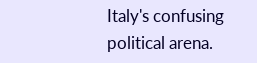Italy's confusing political arena.